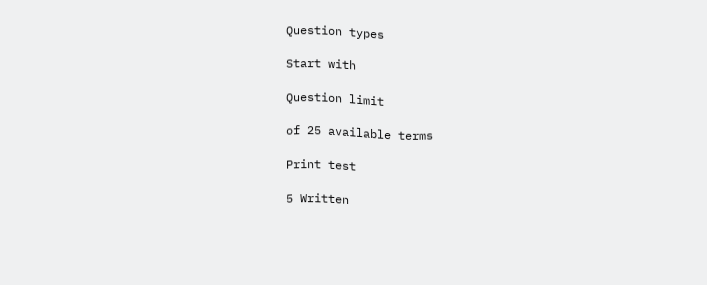Question types

Start with

Question limit

of 25 available terms

Print test

5 Written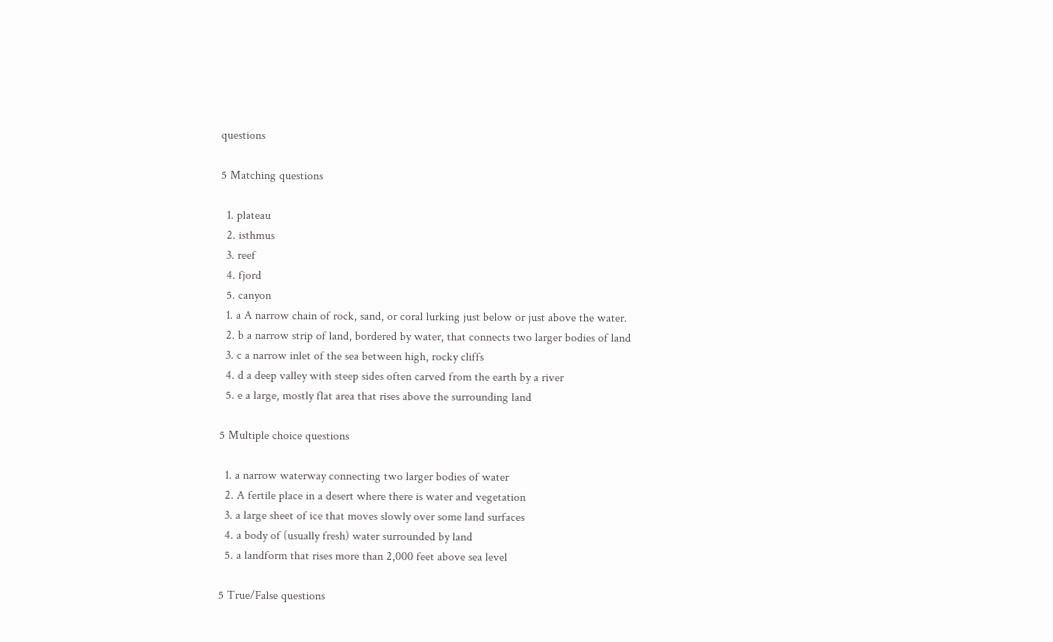questions

5 Matching questions

  1. plateau
  2. isthmus
  3. reef
  4. fjord
  5. canyon
  1. a A narrow chain of rock, sand, or coral lurking just below or just above the water.
  2. b a narrow strip of land, bordered by water, that connects two larger bodies of land
  3. c a narrow inlet of the sea between high, rocky cliffs
  4. d a deep valley with steep sides often carved from the earth by a river
  5. e a large, mostly flat area that rises above the surrounding land

5 Multiple choice questions

  1. a narrow waterway connecting two larger bodies of water
  2. A fertile place in a desert where there is water and vegetation
  3. a large sheet of ice that moves slowly over some land surfaces
  4. a body of (usually fresh) water surrounded by land
  5. a landform that rises more than 2,000 feet above sea level

5 True/False questions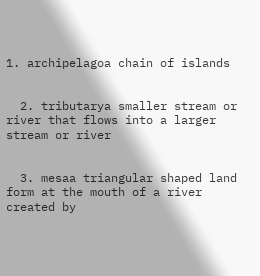1. archipelagoa chain of islands


  2. tributarya smaller stream or river that flows into a larger stream or river


  3. mesaa triangular shaped land form at the mouth of a river created by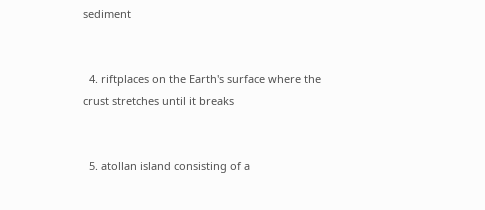sediment


  4. riftplaces on the Earth's surface where the crust stretches until it breaks


  5. atollan island consisting of a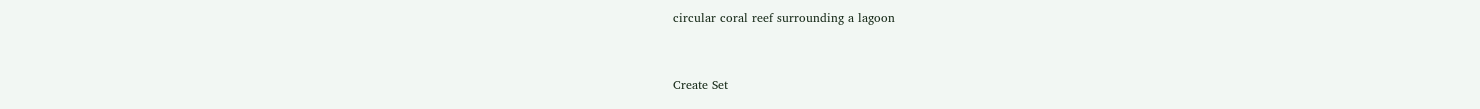circular coral reef surrounding a lagoon


Create Set